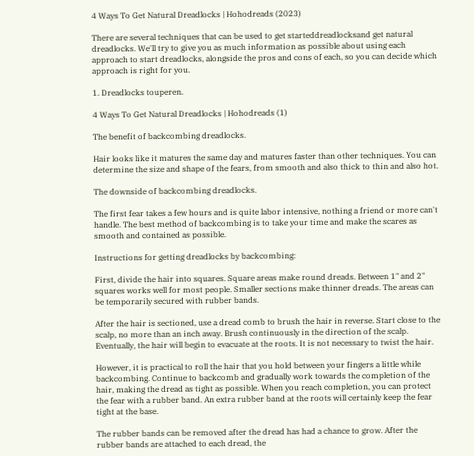4 Ways To Get Natural Dreadlocks | Hohodreads (2023)

There are several techniques that can be used to get starteddreadlocksand get natural dreadlocks. We'll try to give you as much information as possible about using each approach to start dreadlocks, alongside the pros and cons of each, so you can decide which approach is right for you.

1. Dreadlocks touperen.

4 Ways To Get Natural Dreadlocks | Hohodreads (1)

The benefit of backcombing dreadlocks.

Hair looks like it matures the same day and matures faster than other techniques. You can determine the size and shape of the fears, from smooth and also thick to thin and also hot.

The downside of backcombing dreadlocks.

The first fear takes a few hours and is quite labor intensive, nothing a friend or more can't handle. The best method of backcombing is to take your time and make the scares as smooth and contained as possible.

Instructions for getting dreadlocks by backcombing:

First, divide the hair into squares. Square areas make round dreads. Between 1" and 2" squares works well for most people. Smaller sections make thinner dreads. The areas can be temporarily secured with rubber bands.

After the hair is sectioned, use a dread comb to brush the hair in reverse. Start close to the scalp, no more than an inch away. Brush continuously in the direction of the scalp. Eventually, the hair will begin to evacuate at the roots. It is not necessary to twist the hair.

However, it is practical to roll the hair that you hold between your fingers a little while backcombing. Continue to backcomb and gradually work towards the completion of the hair, making the dread as tight as possible. When you reach completion, you can protect the fear with a rubber band. An extra rubber band at the roots will certainly keep the fear tight at the base.

The rubber bands can be removed after the dread has had a chance to grow. After the rubber bands are attached to each dread, the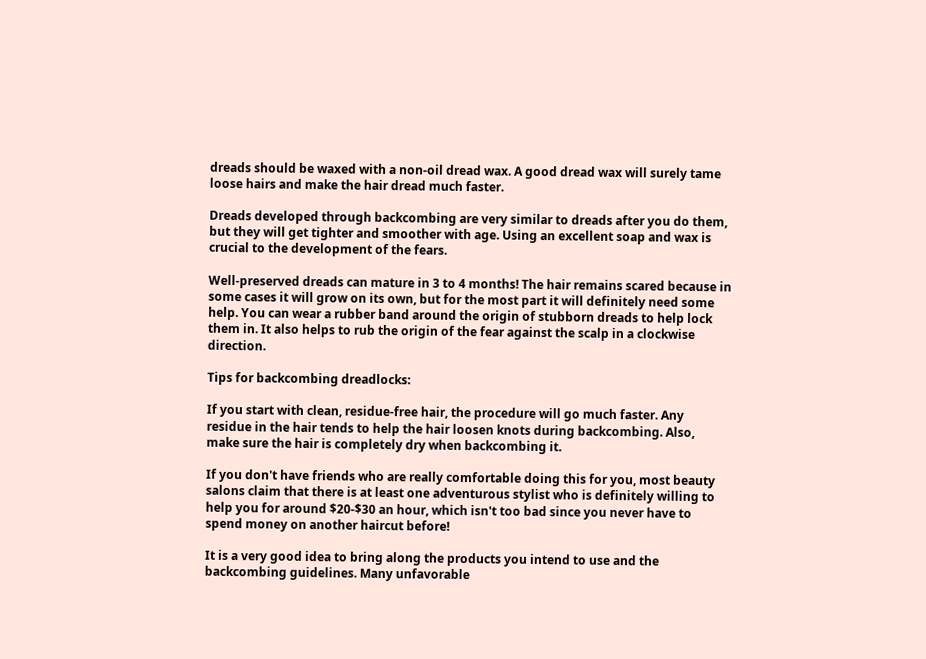dreads should be waxed with a non-oil dread wax. A good dread wax will surely tame loose hairs and make the hair dread much faster.

Dreads developed through backcombing are very similar to dreads after you do them, but they will get tighter and smoother with age. Using an excellent soap and wax is crucial to the development of the fears.

Well-preserved dreads can mature in 3 to 4 months! The hair remains scared because in some cases it will grow on its own, but for the most part it will definitely need some help. You can wear a rubber band around the origin of stubborn dreads to help lock them in. It also helps to rub the origin of the fear against the scalp in a clockwise direction.

Tips for backcombing dreadlocks:

If you start with clean, residue-free hair, the procedure will go much faster. Any residue in the hair tends to help the hair loosen knots during backcombing. Also, make sure the hair is completely dry when backcombing it.

If you don't have friends who are really comfortable doing this for you, most beauty salons claim that there is at least one adventurous stylist who is definitely willing to help you for around $20-$30 an hour, which isn't too bad since you never have to spend money on another haircut before!

It is a very good idea to bring along the products you intend to use and the backcombing guidelines. Many unfavorable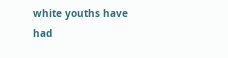white youths have had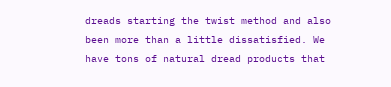dreads starting the twist method and also been more than a little dissatisfied. We have tons of natural dread products that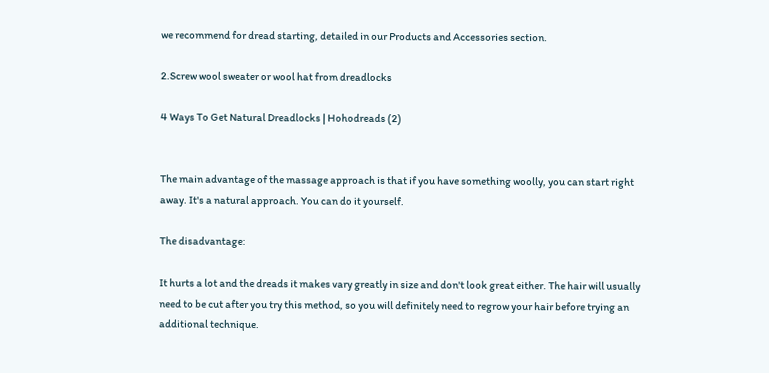we recommend for dread starting, detailed in our Products and Accessories section.

2.Screw wool sweater or wool hat from dreadlocks

4 Ways To Get Natural Dreadlocks | Hohodreads (2)


The main advantage of the massage approach is that if you have something woolly, you can start right away. It's a natural approach. You can do it yourself.

The disadvantage:

It hurts a lot and the dreads it makes vary greatly in size and don't look great either. The hair will usually need to be cut after you try this method, so you will definitely need to regrow your hair before trying an additional technique.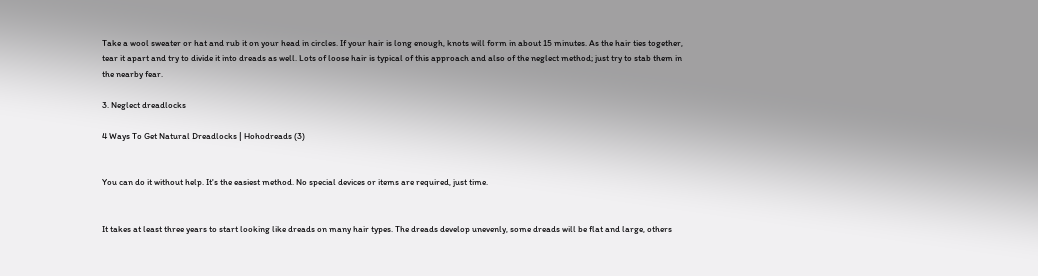Take a wool sweater or hat and rub it on your head in circles. If your hair is long enough, knots will form in about 15 minutes. As the hair ties together, tear it apart and try to divide it into dreads as well. Lots of loose hair is typical of this approach and also of the neglect method; just try to stab them in the nearby fear.

3. Neglect dreadlocks

4 Ways To Get Natural Dreadlocks | Hohodreads (3)


You can do it without help. It's the easiest method. No special devices or items are required, just time.


It takes at least three years to start looking like dreads on many hair types. The dreads develop unevenly, some dreads will be flat and large, others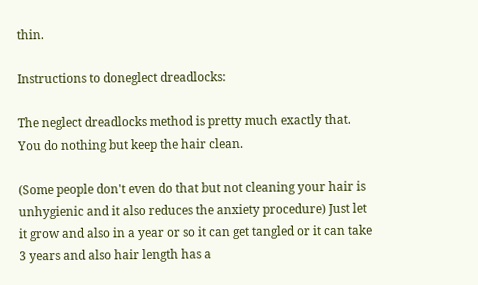thin.

Instructions to doneglect dreadlocks:

The neglect dreadlocks method is pretty much exactly that. You do nothing but keep the hair clean.

(Some people don't even do that but not cleaning your hair is unhygienic and it also reduces the anxiety procedure) Just let it grow and also in a year or so it can get tangled or it can take 3 years and also hair length has a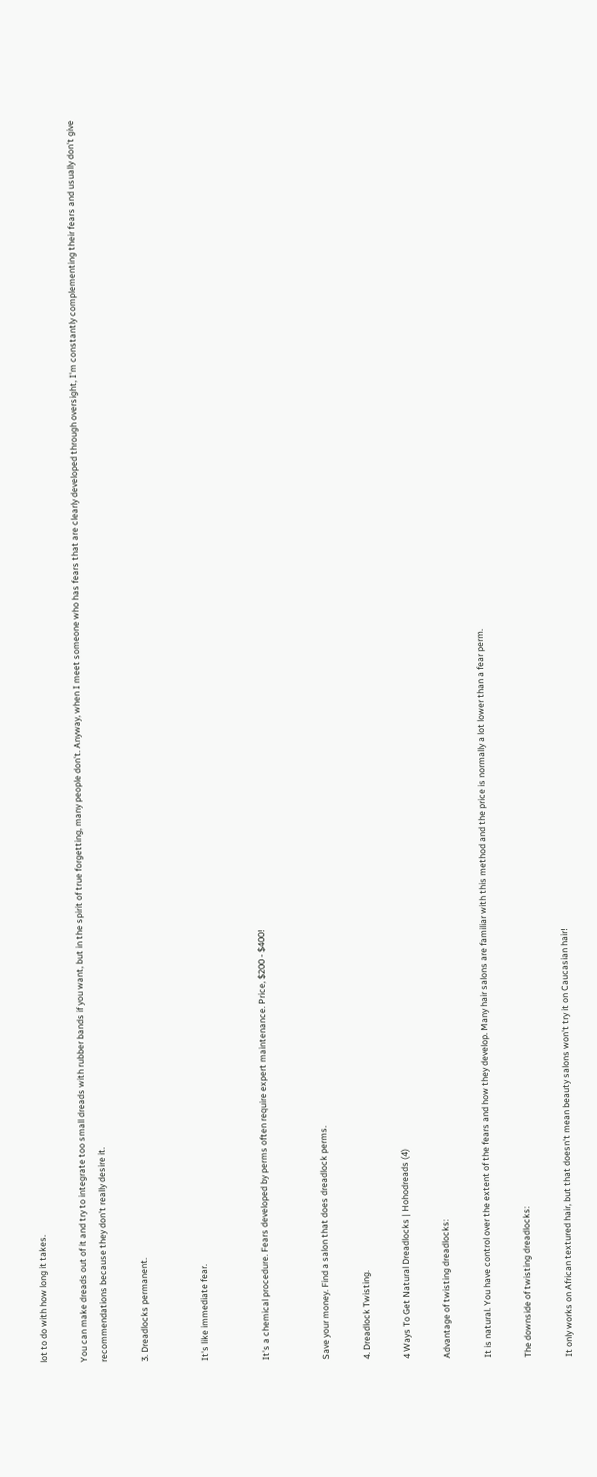lot to do with how long it takes.

You can make dreads out of it and try to integrate too small dreads with rubber bands if you want, but in the spirit of true forgetting, many people don't. Anyway, when I meet someone who has fears that are clearly developed through oversight, I'm constantly complementing their fears and usually don't give recommendations because they don't really desire it.

3. Dreadlocks permanent.


It's like immediate fear.


It's a chemical procedure. Fears developed by perms often require expert maintenance. Price, $200 - $400!


Save your money. Find a salon that does dreadlock perms.

4. Dreadlock Twisting.

4 Ways To Get Natural Dreadlocks | Hohodreads (4)

Advantage of twisting dreadlocks:

It is natural. You have control over the extent of the fears and how they develop. Many hair salons are familiar with this method and the price is normally a lot lower than a fear perm.

The downside of twisting dreadlocks:

It only works on African textured hair, but that doesn't mean beauty salons won't try it on Caucasian hair!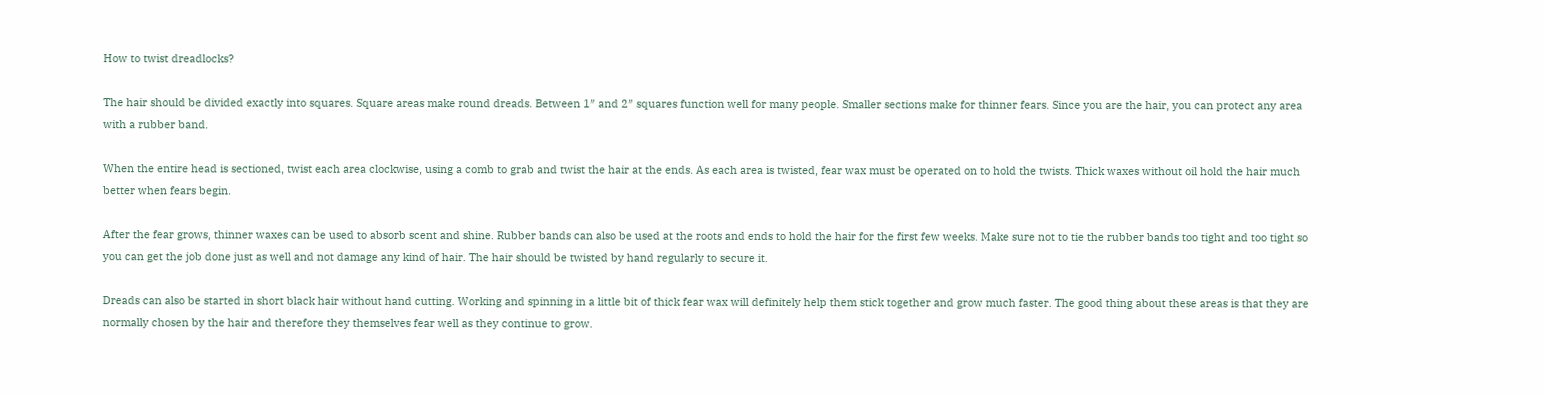How to twist dreadlocks?

The hair should be divided exactly into squares. Square areas make round dreads. Between 1″ and 2″ squares function well for many people. Smaller sections make for thinner fears. Since you are the hair, you can protect any area with a rubber band.

When the entire head is sectioned, twist each area clockwise, using a comb to grab and twist the hair at the ends. As each area is twisted, fear wax must be operated on to hold the twists. Thick waxes without oil hold the hair much better when fears begin.

After the fear grows, thinner waxes can be used to absorb scent and shine. Rubber bands can also be used at the roots and ends to hold the hair for the first few weeks. Make sure not to tie the rubber bands too tight and too tight so you can get the job done just as well and not damage any kind of hair. The hair should be twisted by hand regularly to secure it.

Dreads can also be started in short black hair without hand cutting. Working and spinning in a little bit of thick fear wax will definitely help them stick together and grow much faster. The good thing about these areas is that they are normally chosen by the hair and therefore they themselves fear well as they continue to grow.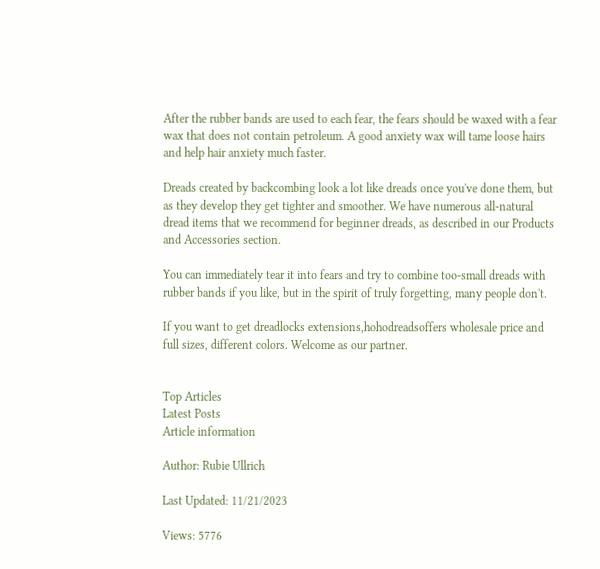After the rubber bands are used to each fear, the fears should be waxed with a fear wax that does not contain petroleum. A good anxiety wax will tame loose hairs and help hair anxiety much faster.

Dreads created by backcombing look a lot like dreads once you've done them, but as they develop they get tighter and smoother. We have numerous all-natural dread items that we recommend for beginner dreads, as described in our Products and Accessories section.

You can immediately tear it into fears and try to combine too-small dreads with rubber bands if you like, but in the spirit of truly forgetting, many people don't.

If you want to get dreadlocks extensions,hohodreadsoffers wholesale price and full sizes, different colors. Welcome as our partner.


Top Articles
Latest Posts
Article information

Author: Rubie Ullrich

Last Updated: 11/21/2023

Views: 5776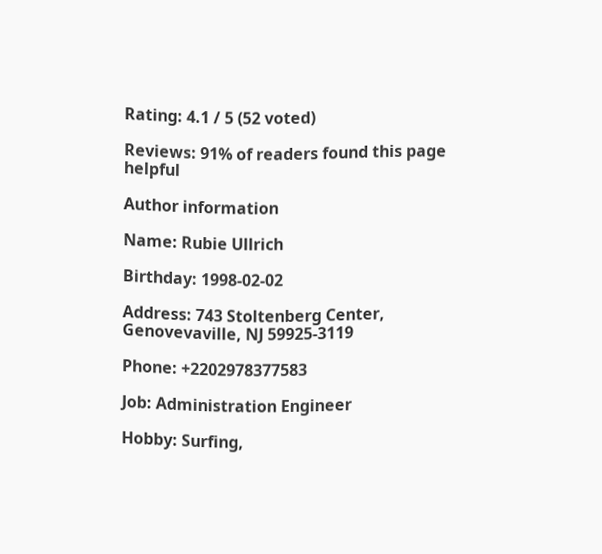Rating: 4.1 / 5 (52 voted)

Reviews: 91% of readers found this page helpful

Author information

Name: Rubie Ullrich

Birthday: 1998-02-02

Address: 743 Stoltenberg Center, Genovevaville, NJ 59925-3119

Phone: +2202978377583

Job: Administration Engineer

Hobby: Surfing,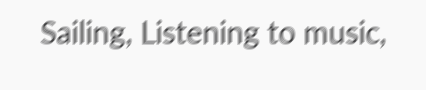Sailing, Listening to music,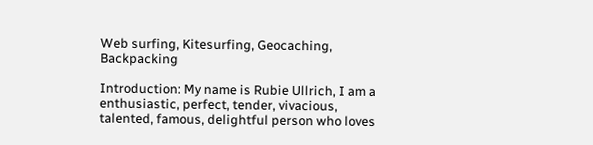Web surfing, Kitesurfing, Geocaching, Backpacking

Introduction: My name is Rubie Ullrich, I am a enthusiastic, perfect, tender, vivacious, talented, famous, delightful person who loves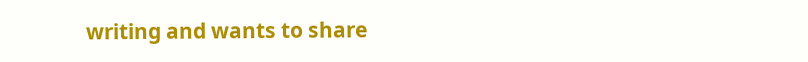writing and wants to share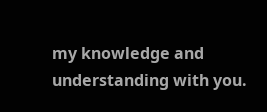my knowledge and understanding with you.